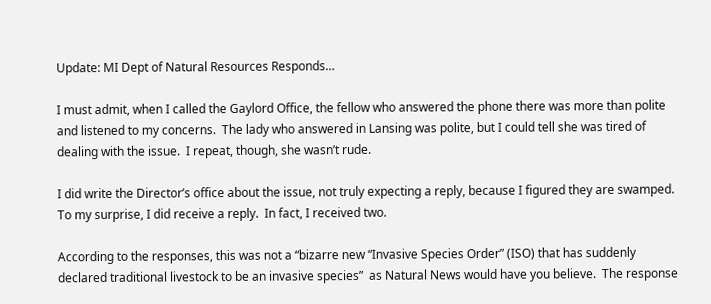Update: MI Dept of Natural Resources Responds…

I must admit, when I called the Gaylord Office, the fellow who answered the phone there was more than polite and listened to my concerns.  The lady who answered in Lansing was polite, but I could tell she was tired of dealing with the issue.  I repeat, though, she wasn’t rude.

I did write the Director’s office about the issue, not truly expecting a reply, because I figured they are swamped.   To my surprise, I did receive a reply.  In fact, I received two.

According to the responses, this was not a “bizarre new “Invasive Species Order” (ISO) that has suddenly declared traditional livestock to be an invasive species”  as Natural News would have you believe.  The response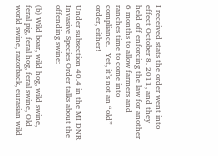I received stats the order went into effect October 8. 2011, and they held off enforcing the law for another 6 months to allow farmers and ranches time to come into compliance.   Yet, it’s not an “old” order, either!

Under subsection 40.4 in the MI DNR Invasive Species Order talks about the offending swine:

(b) Wild boar, wild hog, wild swine, feral pig, feral hog, feral swine, Old world swine, razorback, eurasian wild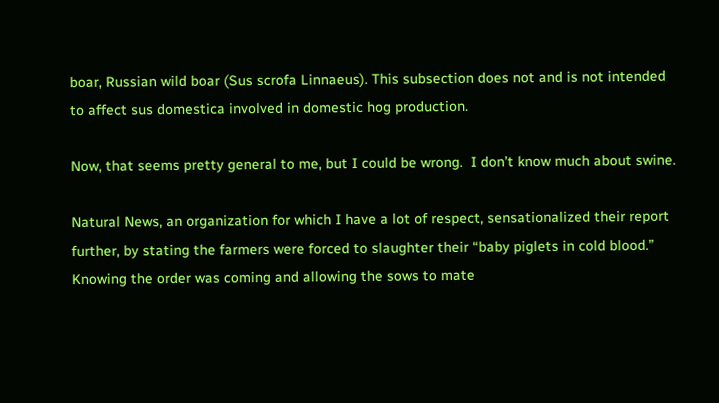boar, Russian wild boar (Sus scrofa Linnaeus). This subsection does not and is not intended to affect sus domestica involved in domestic hog production.

Now, that seems pretty general to me, but I could be wrong.  I don’t know much about swine.

Natural News, an organization for which I have a lot of respect, sensationalized their report further, by stating the farmers were forced to slaughter their “baby piglets in cold blood.”  Knowing the order was coming and allowing the sows to mate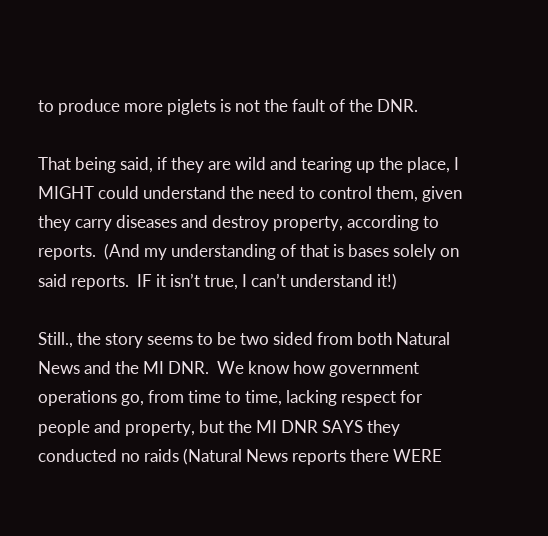to produce more piglets is not the fault of the DNR.

That being said, if they are wild and tearing up the place, I MIGHT could understand the need to control them, given they carry diseases and destroy property, according to reports.  (And my understanding of that is bases solely on said reports.  IF it isn’t true, I can’t understand it!)

Still., the story seems to be two sided from both Natural News and the MI DNR.  We know how government operations go, from time to time, lacking respect for people and property, but the MI DNR SAYS they conducted no raids (Natural News reports there WERE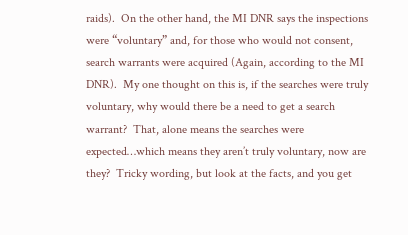raids).  On the other hand, the MI DNR says the inspections were “voluntary” and, for those who would not consent,  search warrants were acquired (Again, according to the MI DNR).  My one thought on this is, if the searches were truly voluntary, why would there be a need to get a search warrant?  That, alone means the searches were expected…which means they aren’t truly voluntary, now are they?  Tricky wording, but look at the facts, and you get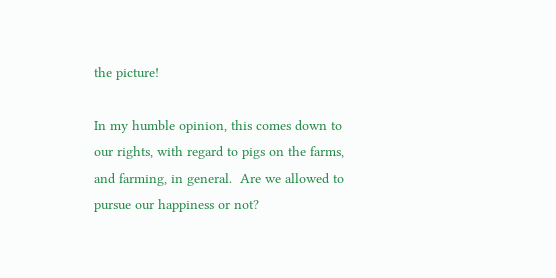the picture!

In my humble opinion, this comes down to our rights, with regard to pigs on the farms, and farming, in general.  Are we allowed to pursue our happiness or not?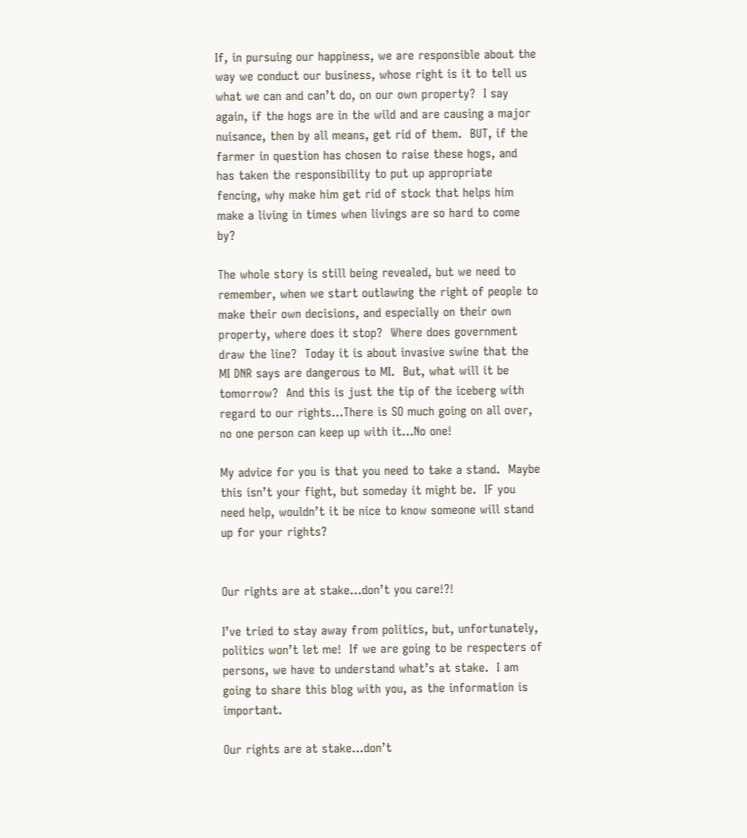If, in pursuing our happiness, we are responsible about the way we conduct our business, whose right is it to tell us what we can and can’t do, on our own property?  I say again, if the hogs are in the wild and are causing a major nuisance, then by all means, get rid of them.  BUT, if the farmer in question has chosen to raise these hogs, and has taken the responsibility to put up appropriate fencing, why make him get rid of stock that helps him make a living in times when livings are so hard to come by?

The whole story is still being revealed, but we need to remember, when we start outlawing the right of people to make their own decisions, and especially on their own property, where does it stop?  Where does government draw the line?  Today it is about invasive swine that the MI DNR says are dangerous to MI.  But, what will it be tomorrow?  And this is just the tip of the iceberg with regard to our rights…There is SO much going on all over, no one person can keep up with it…No one!

My advice for you is that you need to take a stand.  Maybe this isn’t your fight, but someday it might be.  IF you need help, wouldn’t it be nice to know someone will stand up for your rights?


Our rights are at stake…don’t you care!?!

I’ve tried to stay away from politics, but, unfortunately, politics won’t let me!  If we are going to be respecters of persons, we have to understand what’s at stake.  I am going to share this blog with you, as the information is important.

Our rights are at stake…don’t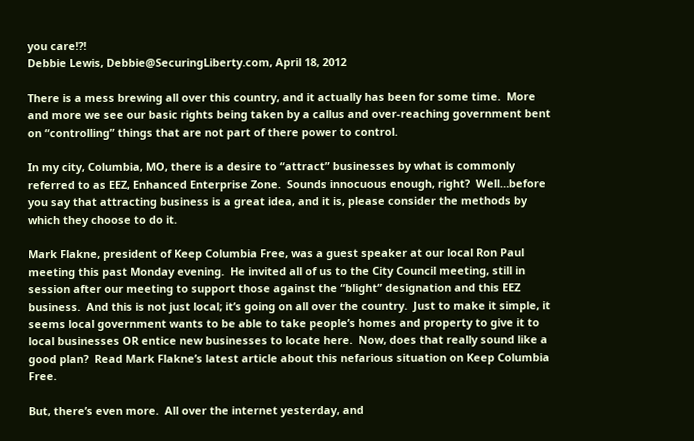you care!?!
Debbie Lewis, Debbie@SecuringLiberty.com, April 18, 2012

There is a mess brewing all over this country, and it actually has been for some time.  More and more we see our basic rights being taken by a callus and over-reaching government bent on “controlling” things that are not part of there power to control.

In my city, Columbia, MO, there is a desire to “attract” businesses by what is commonly referred to as EEZ, Enhanced Enterprise Zone.  Sounds innocuous enough, right?  Well…before you say that attracting business is a great idea, and it is, please consider the methods by which they choose to do it.

Mark Flakne, president of Keep Columbia Free, was a guest speaker at our local Ron Paul meeting this past Monday evening.  He invited all of us to the City Council meeting, still in session after our meeting to support those against the “blight” designation and this EEZ business.  And this is not just local; it’s going on all over the country.  Just to make it simple, it seems local government wants to be able to take people’s homes and property to give it to local businesses OR entice new businesses to locate here.  Now, does that really sound like a good plan?  Read Mark Flakne’s latest article about this nefarious situation on Keep Columbia Free.

But, there’s even more.  All over the internet yesterday, and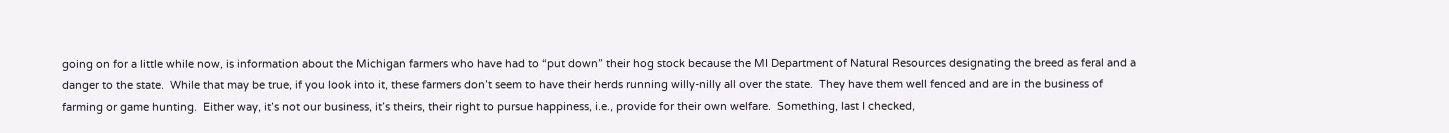going on for a little while now, is information about the Michigan farmers who have had to “put down” their hog stock because the MI Department of Natural Resources designating the breed as feral and a danger to the state.  While that may be true, if you look into it, these farmers don’t seem to have their herds running willy-nilly all over the state.  They have them well fenced and are in the business of farming or game hunting.  Either way, it’s not our business, it’s theirs, their right to pursue happiness, i.e., provide for their own welfare.  Something, last I checked,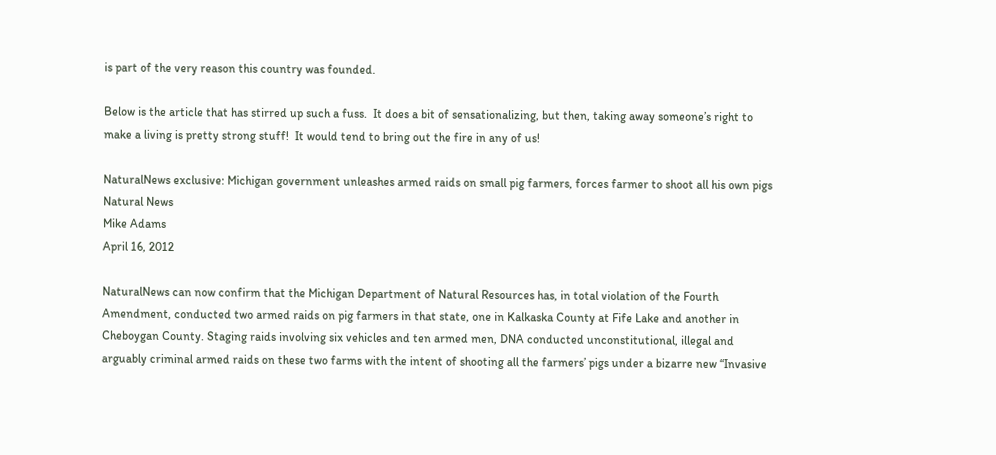is part of the very reason this country was founded.

Below is the article that has stirred up such a fuss.  It does a bit of sensationalizing, but then, taking away someone’s right to make a living is pretty strong stuff!  It would tend to bring out the fire in any of us!

NaturalNews exclusive: Michigan government unleashes armed raids on small pig farmers, forces farmer to shoot all his own pigs
Natural News
Mike Adams
April 16, 2012

NaturalNews can now confirm that the Michigan Department of Natural Resources has, in total violation of the Fourth Amendment, conducted two armed raids on pig farmers in that state, one in Kalkaska County at Fife Lake and another in Cheboygan County. Staging raids involving six vehicles and ten armed men, DNA conducted unconstitutional, illegal and arguably criminal armed raids on these two farms with the intent of shooting all the farmers’ pigs under a bizarre new “Invasive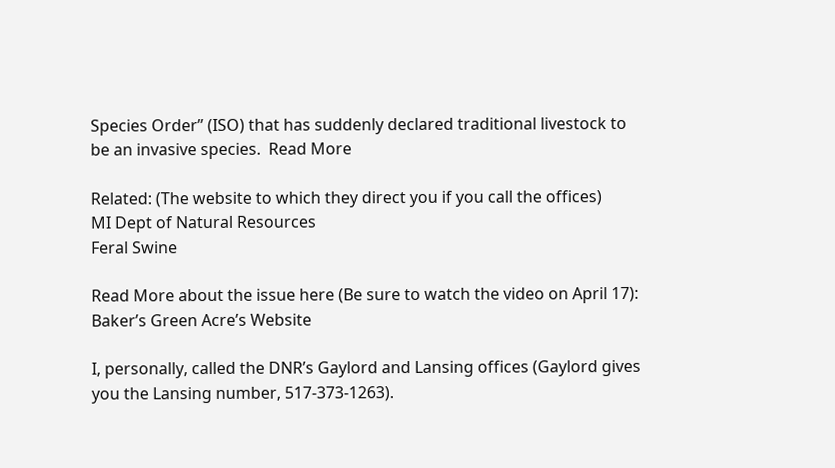Species Order” (ISO) that has suddenly declared traditional livestock to be an invasive species.  Read More

Related: (The website to which they direct you if you call the offices)
MI Dept of Natural Resources
Feral Swine

Read More about the issue here (Be sure to watch the video on April 17):
Baker’s Green Acre’s Website

I, personally, called the DNR’s Gaylord and Lansing offices (Gaylord gives you the Lansing number, 517-373-1263).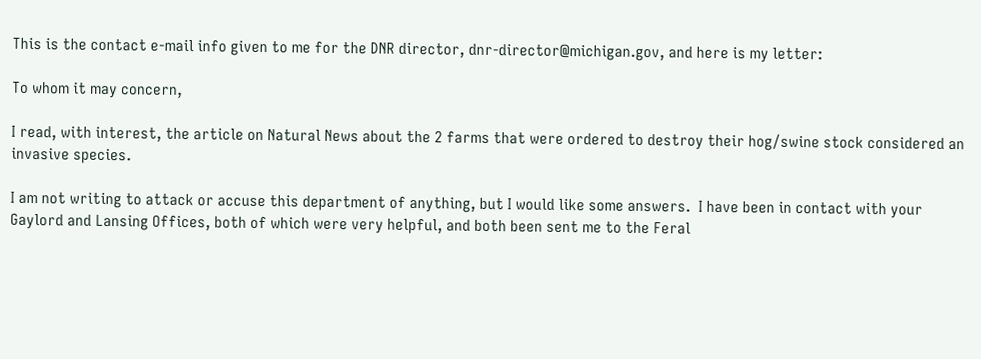This is the contact e-mail info given to me for the DNR director, dnr-director@michigan.gov, and here is my letter:

To whom it may concern,

I read, with interest, the article on Natural News about the 2 farms that were ordered to destroy their hog/swine stock considered an invasive species.

I am not writing to attack or accuse this department of anything, but I would like some answers.  I have been in contact with your Gaylord and Lansing Offices, both of which were very helpful, and both been sent me to the Feral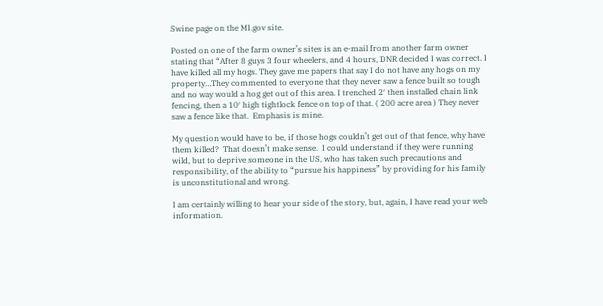Swine page on the MI.gov site.

Posted on one of the farm owner’s sites is an e-mail from another farm owner stating that “After 8 guys 3 four wheelers, and 4 hours, DNR decided I was correct. I have killed all my hogs. They gave me papers that say I do not have any hogs on my property…They commented to everyone that they never saw a fence built so tough and no way would a hog get out of this area. I trenched 2′ then installed chain link fencing, then a 10′ high tightlock fence on top of that. ( 200 acre area ) They never saw a fence like that.  Emphasis is mine.

My question would have to be, if those hogs couldn’t get out of that fence, why have them killed?  That doesn’t make sense.  I could understand if they were running wild, but to deprive someone in the US, who has taken such precautions and responsibility, of the ability to “pursue his happiness” by providing for his family is unconstitutional and wrong.

I am certainly willing to hear your side of the story, but, again, I have read your web information.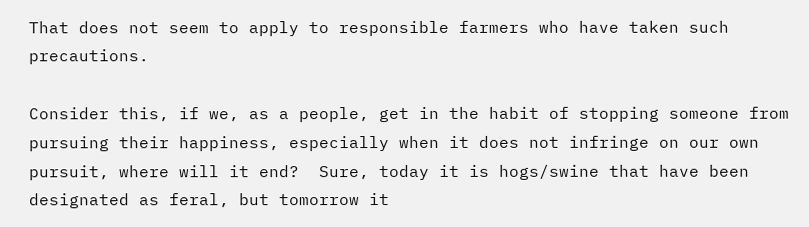That does not seem to apply to responsible farmers who have taken such precautions.

Consider this, if we, as a people, get in the habit of stopping someone from pursuing their happiness, especially when it does not infringe on our own pursuit, where will it end?  Sure, today it is hogs/swine that have been designated as feral, but tomorrow it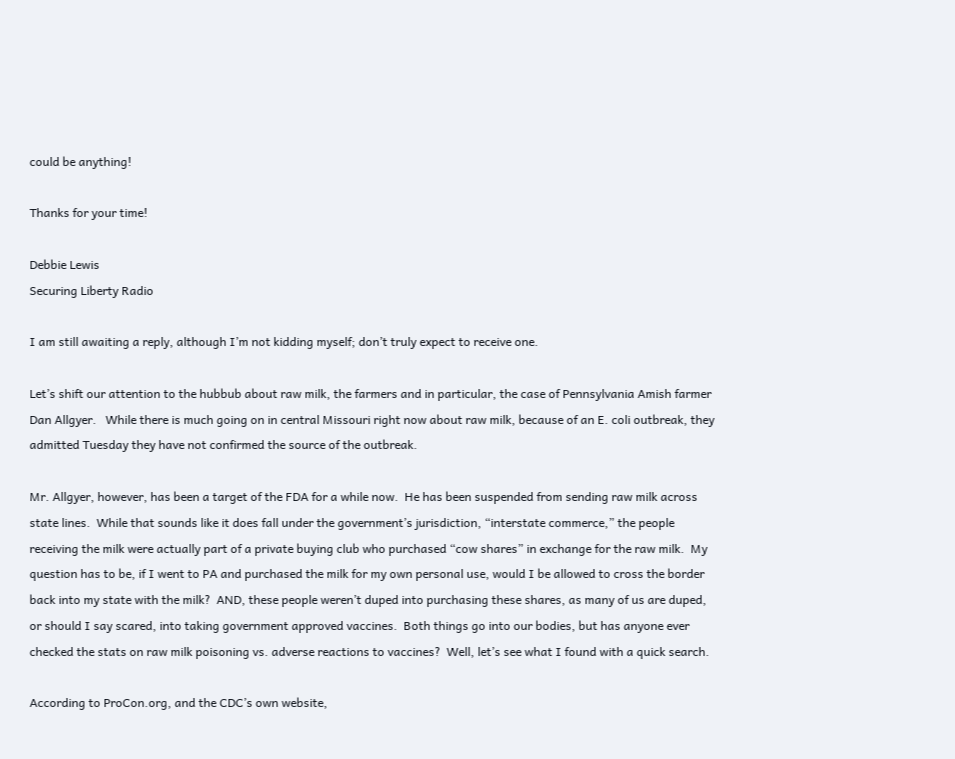could be anything!

Thanks for your time!

Debbie Lewis
Securing Liberty Radio

I am still awaiting a reply, although I’m not kidding myself; don’t truly expect to receive one.

Let’s shift our attention to the hubbub about raw milk, the farmers and in particular, the case of Pennsylvania Amish farmer Dan Allgyer.   While there is much going on in central Missouri right now about raw milk, because of an E. coli outbreak, they admitted Tuesday they have not confirmed the source of the outbreak.

Mr. Allgyer, however, has been a target of the FDA for a while now.  He has been suspended from sending raw milk across state lines.  While that sounds like it does fall under the government’s jurisdiction, “interstate commerce,” the people receiving the milk were actually part of a private buying club who purchased “cow shares” in exchange for the raw milk.  My question has to be, if I went to PA and purchased the milk for my own personal use, would I be allowed to cross the border back into my state with the milk?  AND, these people weren’t duped into purchasing these shares, as many of us are duped, or should I say scared, into taking government approved vaccines.  Both things go into our bodies, but has anyone ever checked the stats on raw milk poisoning vs. adverse reactions to vaccines?  Well, let’s see what I found with a quick search.

According to ProCon.org, and the CDC’s own website,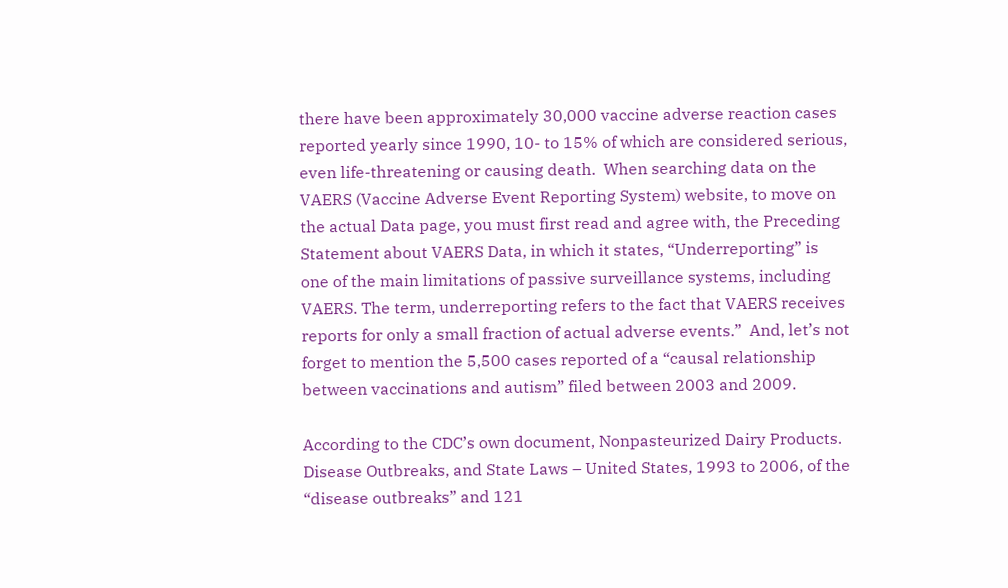there have been approximately 30,000 vaccine adverse reaction cases reported yearly since 1990, 10- to 15% of which are considered serious, even life-threatening or causing death.  When searching data on the VAERS (Vaccine Adverse Event Reporting System) website, to move on the actual Data page, you must first read and agree with, the Preceding Statement about VAERS Data, in which it states, “Underreporting” is one of the main limitations of passive surveillance systems, including VAERS. The term, underreporting refers to the fact that VAERS receives reports for only a small fraction of actual adverse events.”  And, let’s not forget to mention the 5,500 cases reported of a “causal relationship between vaccinations and autism” filed between 2003 and 2009.

According to the CDC’s own document, Nonpasteurized Dairy Products. Disease Outbreaks, and State Laws – United States, 1993 to 2006, of the “disease outbreaks” and 121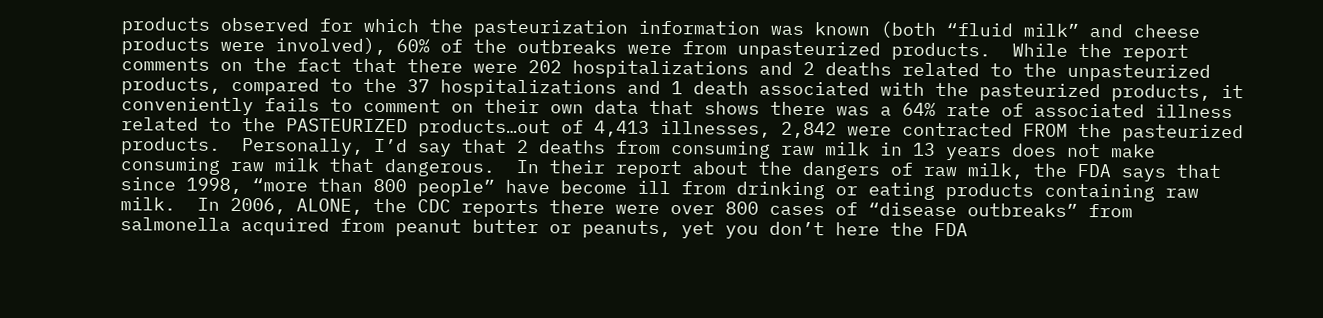products observed for which the pasteurization information was known (both “fluid milk” and cheese products were involved), 60% of the outbreaks were from unpasteurized products.  While the report comments on the fact that there were 202 hospitalizations and 2 deaths related to the unpasteurized products, compared to the 37 hospitalizations and 1 death associated with the pasteurized products, it conveniently fails to comment on their own data that shows there was a 64% rate of associated illness related to the PASTEURIZED products…out of 4,413 illnesses, 2,842 were contracted FROM the pasteurized products.  Personally, I’d say that 2 deaths from consuming raw milk in 13 years does not make consuming raw milk that dangerous.  In their report about the dangers of raw milk, the FDA says that since 1998, “more than 800 people” have become ill from drinking or eating products containing raw milk.  In 2006, ALONE, the CDC reports there were over 800 cases of “disease outbreaks” from salmonella acquired from peanut butter or peanuts, yet you don’t here the FDA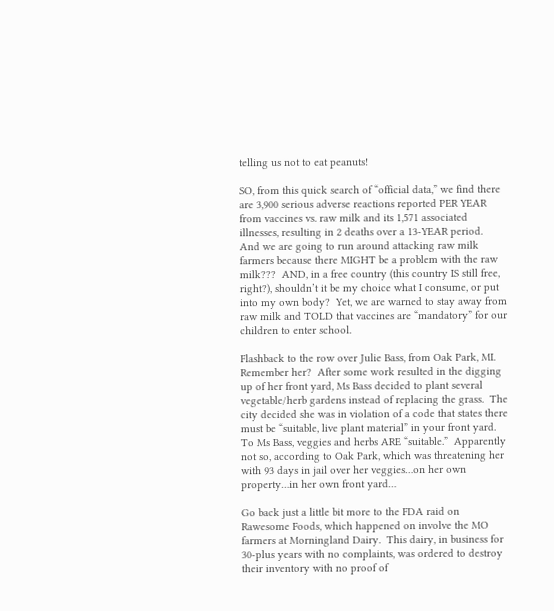telling us not to eat peanuts!

SO, from this quick search of “official data,” we find there are 3,900 serious adverse reactions reported PER YEAR from vaccines vs. raw milk and its 1,571 associated illnesses, resulting in 2 deaths over a 13-YEAR period.  And we are going to run around attacking raw milk farmers because there MIGHT be a problem with the raw milk???  AND, in a free country (this country IS still free, right?), shouldn’t it be my choice what I consume, or put into my own body?  Yet, we are warned to stay away from raw milk and TOLD that vaccines are “mandatory” for our children to enter school.

Flashback to the row over Julie Bass, from Oak Park, MI.  Remember her?  After some work resulted in the digging up of her front yard, Ms Bass decided to plant several vegetable/herb gardens instead of replacing the grass.  The city decided she was in violation of a code that states there must be “suitable, live plant material” in your front yard.  To Ms Bass, veggies and herbs ARE “suitable.”  Apparently not so, according to Oak Park, which was threatening her with 93 days in jail over her veggies…on her own property…in her own front yard…

Go back just a little bit more to the FDA raid on Rawesome Foods, which happened on involve the MO farmers at Morningland Dairy.  This dairy, in business for 30-plus years with no complaints, was ordered to destroy their inventory with no proof of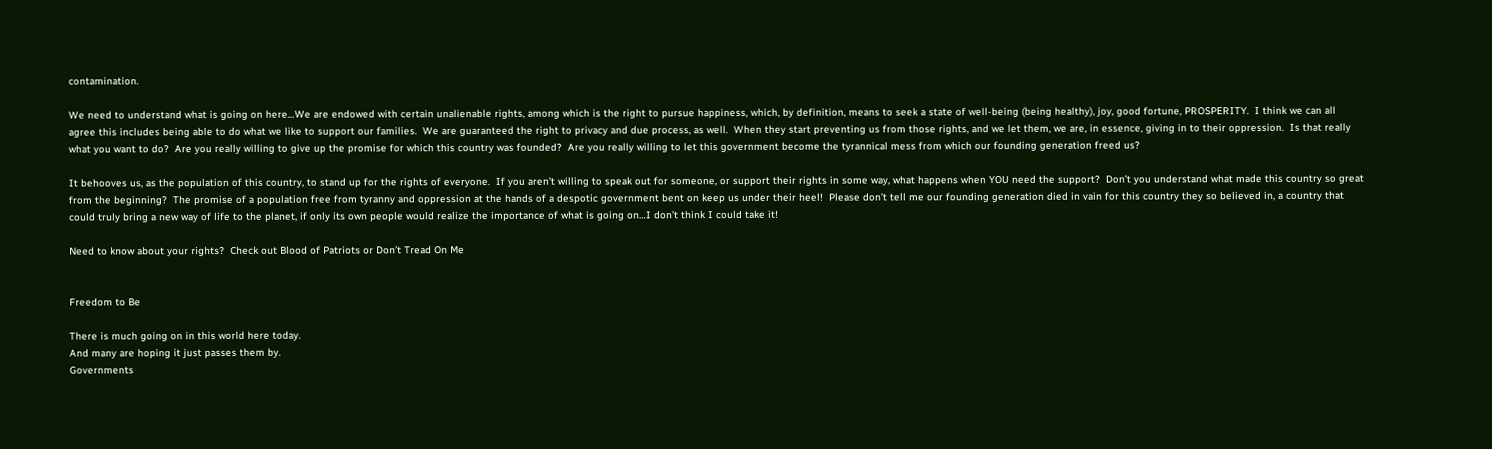contamination.

We need to understand what is going on here…We are endowed with certain unalienable rights, among which is the right to pursue happiness, which, by definition, means to seek a state of well-being (being healthy), joy, good fortune, PROSPERITY.  I think we can all agree this includes being able to do what we like to support our families.  We are guaranteed the right to privacy and due process, as well.  When they start preventing us from those rights, and we let them, we are, in essence, giving in to their oppression.  Is that really what you want to do?  Are you really willing to give up the promise for which this country was founded?  Are you really willing to let this government become the tyrannical mess from which our founding generation freed us?

It behooves us, as the population of this country, to stand up for the rights of everyone.  If you aren’t willing to speak out for someone, or support their rights in some way, what happens when YOU need the support?  Don’t you understand what made this country so great from the beginning?  The promise of a population free from tyranny and oppression at the hands of a despotic government bent on keep us under their heel!  Please don’t tell me our founding generation died in vain for this country they so believed in, a country that could truly bring a new way of life to the planet, if only its own people would realize the importance of what is going on…I don’t think I could take it!

Need to know about your rights?  Check out Blood of Patriots or Don’t Tread On Me


Freedom to Be

There is much going on in this world here today.
And many are hoping it just passes them by.
Governments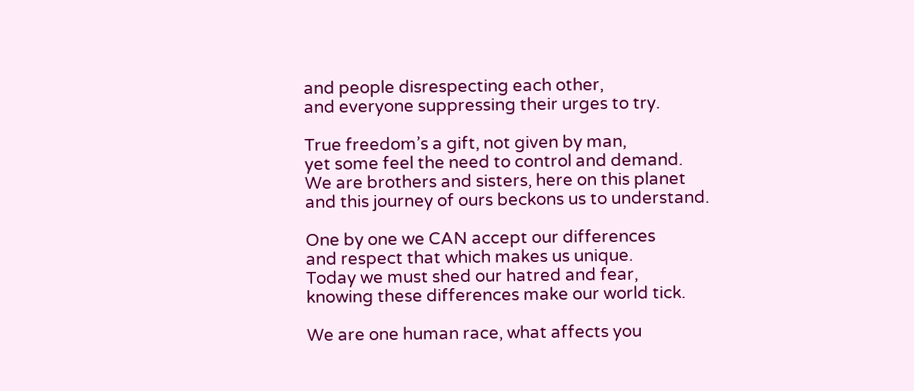and people disrespecting each other,
and everyone suppressing their urges to try.

True freedom’s a gift, not given by man,
yet some feel the need to control and demand.
We are brothers and sisters, here on this planet
and this journey of ours beckons us to understand.

One by one we CAN accept our differences
and respect that which makes us unique.
Today we must shed our hatred and fear,
knowing these differences make our world tick.

We are one human race, what affects you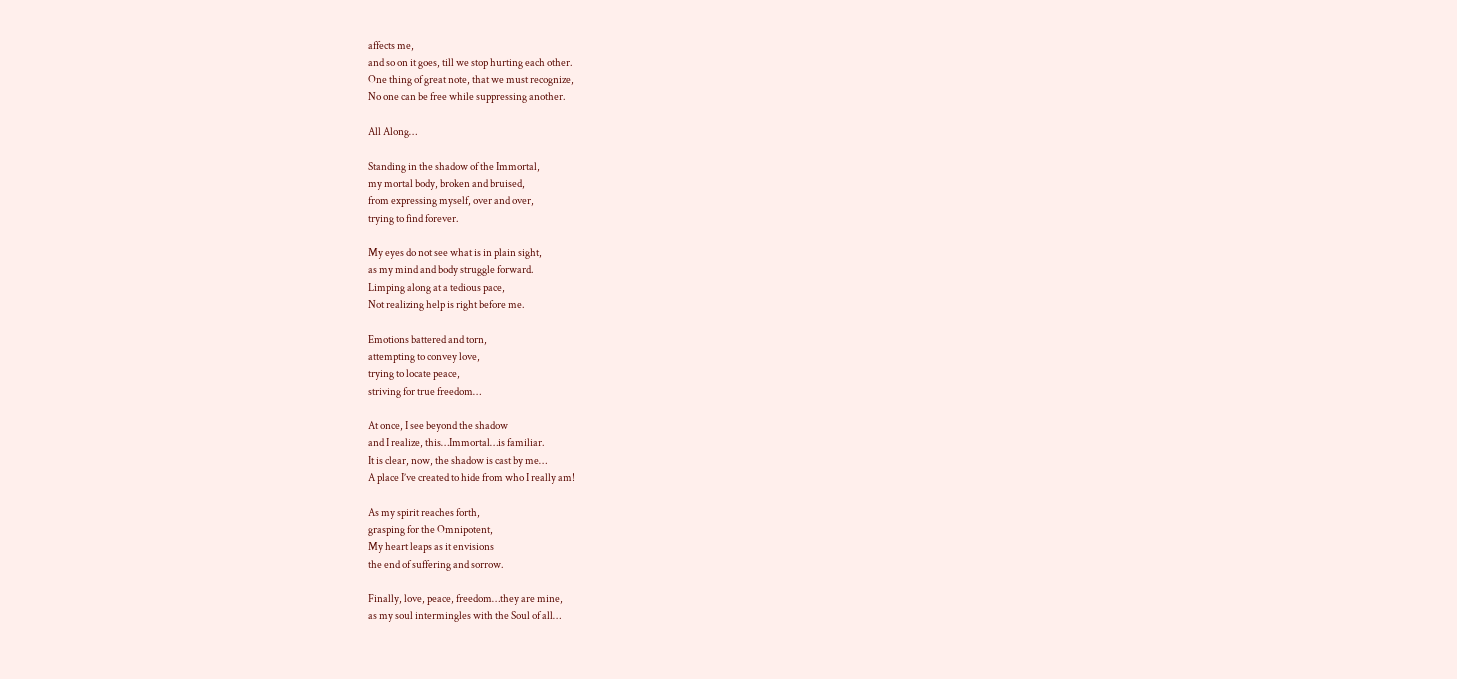affects me,
and so on it goes, till we stop hurting each other.
One thing of great note, that we must recognize,
No one can be free while suppressing another.

All Along…

Standing in the shadow of the Immortal,
my mortal body, broken and bruised,
from expressing myself, over and over,
trying to find forever.

My eyes do not see what is in plain sight,
as my mind and body struggle forward.
Limping along at a tedious pace,
Not realizing help is right before me.

Emotions battered and torn,
attempting to convey love,
trying to locate peace,
striving for true freedom…

At once, I see beyond the shadow
and I realize, this…Immortal…is familiar.
It is clear, now, the shadow is cast by me…
A place I’ve created to hide from who I really am!

As my spirit reaches forth,
grasping for the Omnipotent,
My heart leaps as it envisions
the end of suffering and sorrow.

Finally, love, peace, freedom…they are mine,
as my soul intermingles with the Soul of all…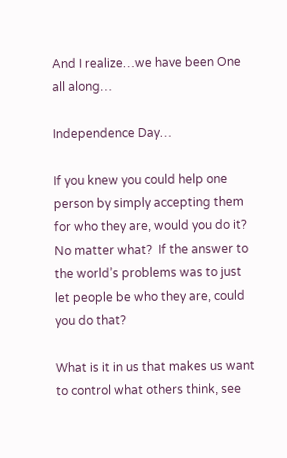And I realize…we have been One all along…

Independence Day…

If you knew you could help one person by simply accepting them for who they are, would you do it?  No matter what?  If the answer to the world’s problems was to just let people be who they are, could you do that?

What is it in us that makes us want to control what others think, see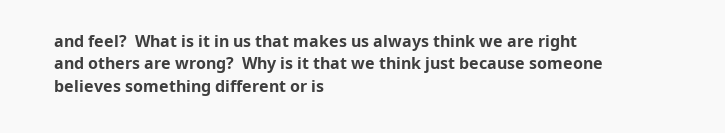and feel?  What is it in us that makes us always think we are right and others are wrong?  Why is it that we think just because someone believes something different or is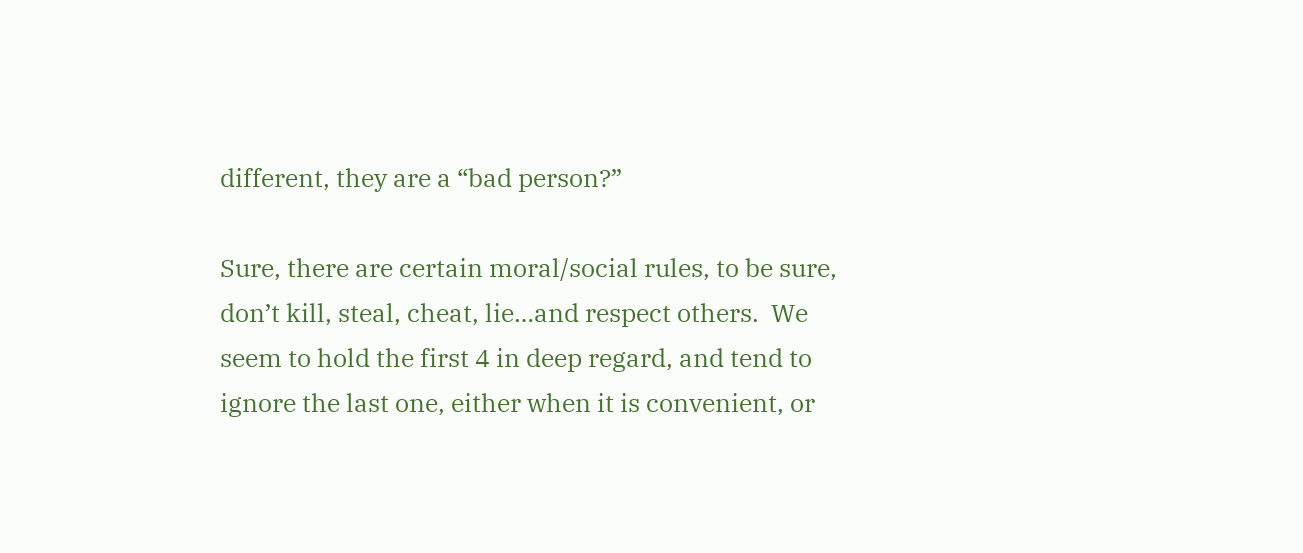different, they are a “bad person?”

Sure, there are certain moral/social rules, to be sure, don’t kill, steal, cheat, lie…and respect others.  We seem to hold the first 4 in deep regard, and tend to ignore the last one, either when it is convenient, or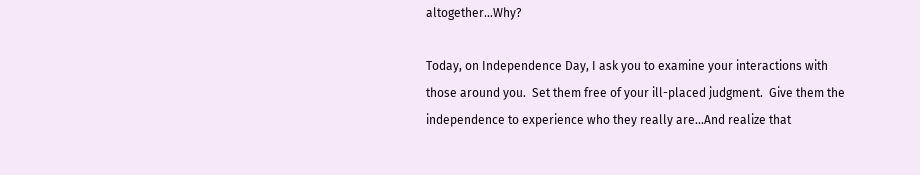altogether…Why?

Today, on Independence Day, I ask you to examine your interactions with those around you.  Set them free of your ill-placed judgment.  Give them the independence to experience who they really are…And realize that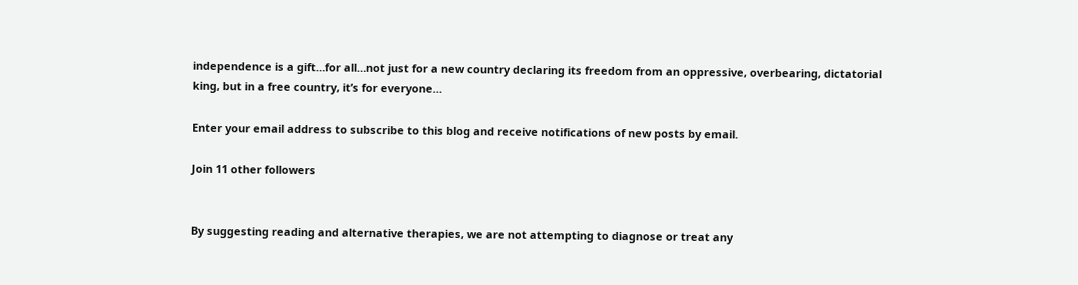independence is a gift…for all…not just for a new country declaring its freedom from an oppressive, overbearing, dictatorial king, but in a free country, it’s for everyone…

Enter your email address to subscribe to this blog and receive notifications of new posts by email.

Join 11 other followers


By suggesting reading and alternative therapies, we are not attempting to diagnose or treat any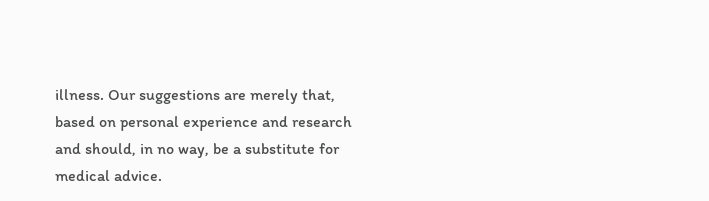illness. Our suggestions are merely that, based on personal experience and research and should, in no way, be a substitute for medical advice.